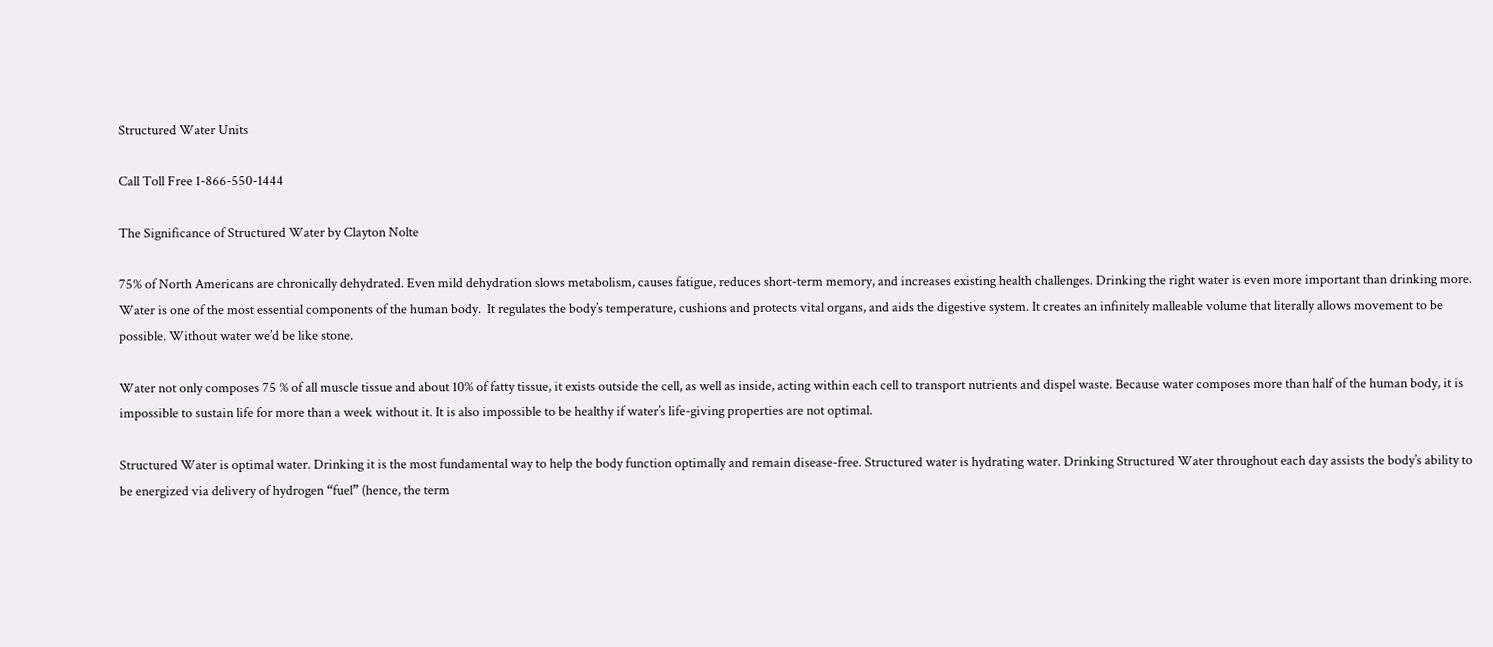Structured Water Units

Call Toll Free 1-866-550-1444

The Significance of Structured Water by Clayton Nolte

75% of North Americans are chronically dehydrated. Even mild dehydration slows metabolism, causes fatigue, reduces short-term memory, and increases existing health challenges. Drinking the right water is even more important than drinking more.  Water is one of the most essential components of the human body.  It regulates the body’s temperature, cushions and protects vital organs, and aids the digestive system. It creates an infinitely malleable volume that literally allows movement to be possible. Without water we’d be like stone.

Water not only composes 75 % of all muscle tissue and about 10% of fatty tissue, it exists outside the cell, as well as inside, acting within each cell to transport nutrients and dispel waste. Because water composes more than half of the human body, it is impossible to sustain life for more than a week without it. It is also impossible to be healthy if water’s life-giving properties are not optimal.

Structured Water is optimal water. Drinking it is the most fundamental way to help the body function optimally and remain disease-free. Structured water is hydrating water. Drinking Structured Water throughout each day assists the body’s ability to be energized via delivery of hydrogen “fuel” (hence, the term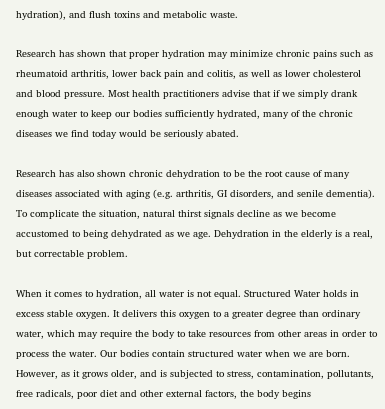hydration), and flush toxins and metabolic waste.

Research has shown that proper hydration may minimize chronic pains such as rheumatoid arthritis, lower back pain and colitis, as well as lower cholesterol and blood pressure. Most health practitioners advise that if we simply drank enough water to keep our bodies sufficiently hydrated, many of the chronic diseases we find today would be seriously abated.

Research has also shown chronic dehydration to be the root cause of many diseases associated with aging (e.g. arthritis, GI disorders, and senile dementia). To complicate the situation, natural thirst signals decline as we become accustomed to being dehydrated as we age. Dehydration in the elderly is a real, but correctable problem.

When it comes to hydration, all water is not equal. Structured Water holds in excess stable oxygen. It delivers this oxygen to a greater degree than ordinary water, which may require the body to take resources from other areas in order to process the water. Our bodies contain structured water when we are born. However, as it grows older, and is subjected to stress, contamination, pollutants, free radicals, poor diet and other external factors, the body begins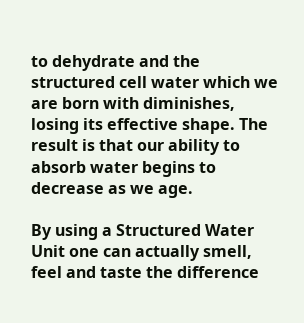to dehydrate and the structured cell water which we are born with diminishes, losing its effective shape. The result is that our ability to absorb water begins to decrease as we age.

By using a Structured Water Unit one can actually smell, feel and taste the difference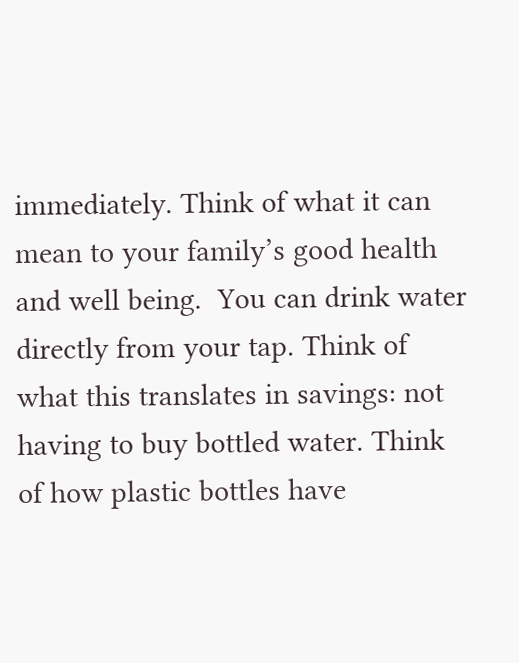immediately. Think of what it can mean to your family’s good health and well being.  You can drink water directly from your tap. Think of what this translates in savings: not having to buy bottled water. Think of how plastic bottles have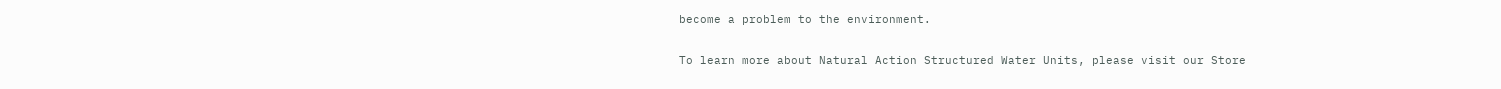become a problem to the environment.

To learn more about Natural Action Structured Water Units, please visit our Store